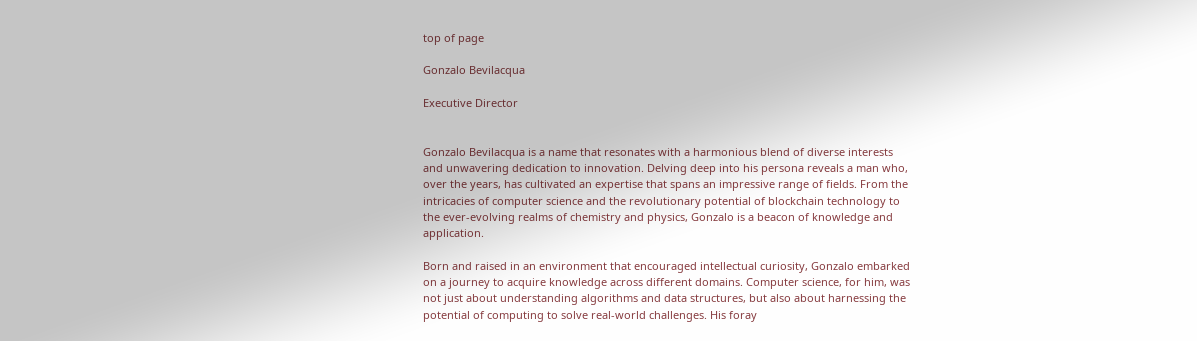top of page

Gonzalo Bevilacqua

Executive Director


Gonzalo Bevilacqua is a name that resonates with a harmonious blend of diverse interests and unwavering dedication to innovation. Delving deep into his persona reveals a man who, over the years, has cultivated an expertise that spans an impressive range of fields. From the intricacies of computer science and the revolutionary potential of blockchain technology to the ever-evolving realms of chemistry and physics, Gonzalo is a beacon of knowledge and application.

Born and raised in an environment that encouraged intellectual curiosity, Gonzalo embarked on a journey to acquire knowledge across different domains. Computer science, for him, was not just about understanding algorithms and data structures, but also about harnessing the potential of computing to solve real-world challenges. His foray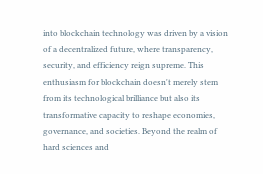into blockchain technology was driven by a vision of a decentralized future, where transparency, security, and efficiency reign supreme. This enthusiasm for blockchain doesn't merely stem from its technological brilliance but also its transformative capacity to reshape economies, governance, and societies. Beyond the realm of hard sciences and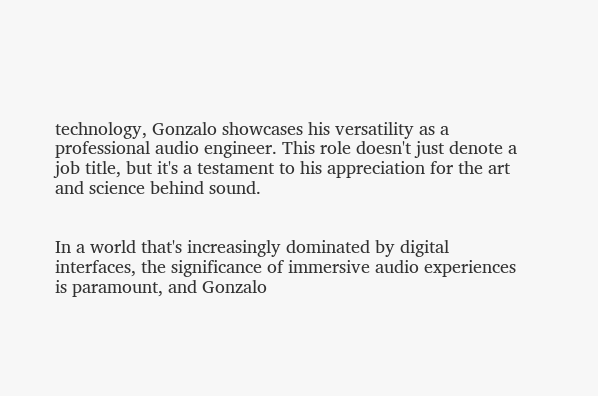technology, Gonzalo showcases his versatility as a professional audio engineer. This role doesn't just denote a job title, but it's a testament to his appreciation for the art and science behind sound.


In a world that's increasingly dominated by digital interfaces, the significance of immersive audio experiences is paramount, and Gonzalo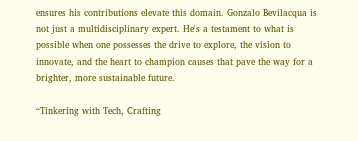ensures his contributions elevate this domain. Gonzalo Bevilacqua is not just a multidisciplinary expert. He's a testament to what is possible when one possesses the drive to explore, the vision to innovate, and the heart to champion causes that pave the way for a brighter, more sustainable future.

“Tinkering with Tech, Crafting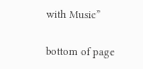with Music”

bottom of page